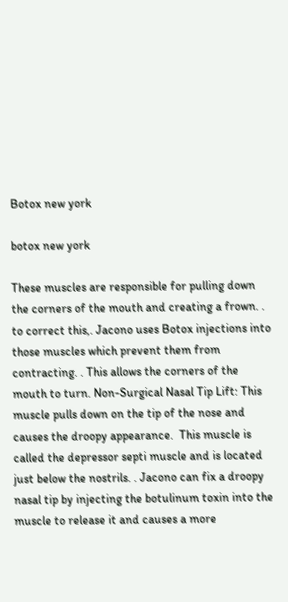Botox new york

botox new york

These muscles are responsible for pulling down the corners of the mouth and creating a frown. . to correct this,. Jacono uses Botox injections into those muscles which prevent them from contracting. . This allows the corners of the mouth to turn. Non-Surgical Nasal Tip Lift: This muscle pulls down on the tip of the nose and causes the droopy appearance.  This muscle is called the depressor septi muscle and is located just below the nostrils. . Jacono can fix a droopy nasal tip by injecting the botulinum toxin into the muscle to release it and causes a more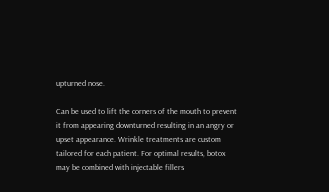upturned nose.

Can be used to lift the corners of the mouth to prevent it from appearing downturned resulting in an angry or upset appearance. Wrinkle treatments are custom tailored for each patient. For optimal results, botox may be combined with injectable fillers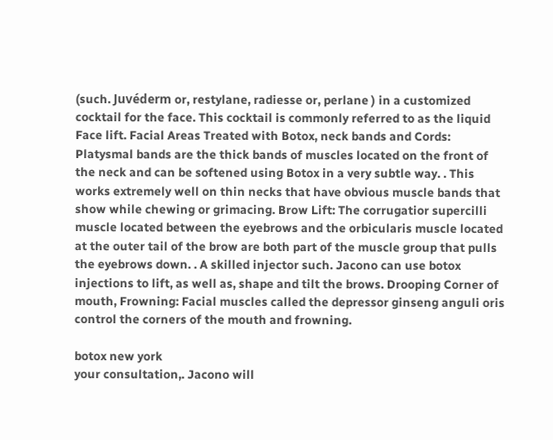(such. Juvéderm or, restylane, radiesse or, perlane ) in a customized cocktail for the face. This cocktail is commonly referred to as the liquid Face lift. Facial Areas Treated with Botox, neck bands and Cords: Platysmal bands are the thick bands of muscles located on the front of the neck and can be softened using Botox in a very subtle way. . This works extremely well on thin necks that have obvious muscle bands that show while chewing or grimacing. Brow Lift: The corrugatior supercilli muscle located between the eyebrows and the orbicularis muscle located at the outer tail of the brow are both part of the muscle group that pulls the eyebrows down. . A skilled injector such. Jacono can use botox injections to lift, as well as, shape and tilt the brows. Drooping Corner of mouth, Frowning: Facial muscles called the depressor ginseng anguli oris control the corners of the mouth and frowning.

botox new york
your consultation,. Jacono will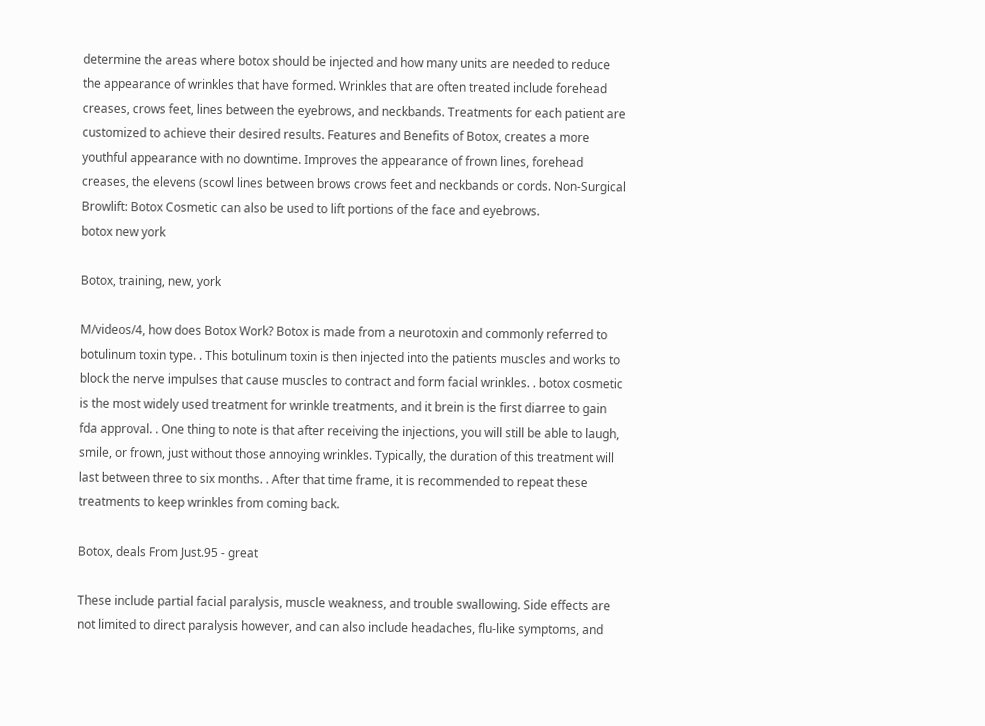determine the areas where botox should be injected and how many units are needed to reduce the appearance of wrinkles that have formed. Wrinkles that are often treated include forehead creases, crows feet, lines between the eyebrows, and neckbands. Treatments for each patient are customized to achieve their desired results. Features and Benefits of Botox, creates a more youthful appearance with no downtime. Improves the appearance of frown lines, forehead creases, the elevens (scowl lines between brows crows feet and neckbands or cords. Non-Surgical Browlift: Botox Cosmetic can also be used to lift portions of the face and eyebrows.
botox new york

Botox, training, new, york

M/videos/4, how does Botox Work? Botox is made from a neurotoxin and commonly referred to botulinum toxin type. . This botulinum toxin is then injected into the patients muscles and works to block the nerve impulses that cause muscles to contract and form facial wrinkles. . botox cosmetic is the most widely used treatment for wrinkle treatments, and it brein is the first diarree to gain fda approval. . One thing to note is that after receiving the injections, you will still be able to laugh, smile, or frown, just without those annoying wrinkles. Typically, the duration of this treatment will last between three to six months. . After that time frame, it is recommended to repeat these treatments to keep wrinkles from coming back.

Botox, deals From Just.95 - great

These include partial facial paralysis, muscle weakness, and trouble swallowing. Side effects are not limited to direct paralysis however, and can also include headaches, flu-like symptoms, and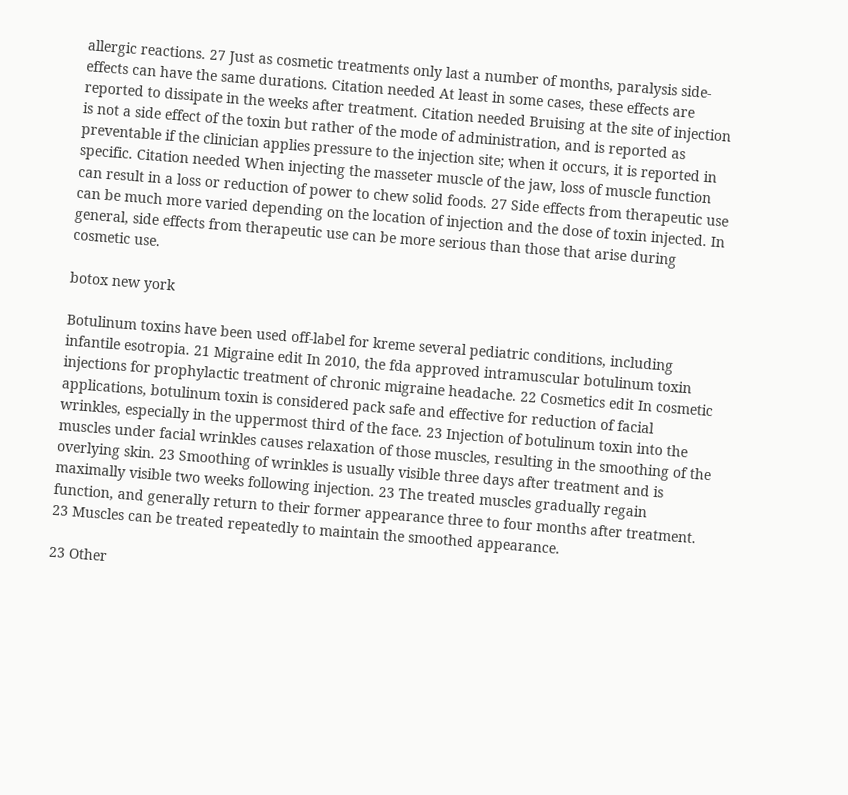allergic reactions. 27 Just as cosmetic treatments only last a number of months, paralysis side-effects can have the same durations. Citation needed At least in some cases, these effects are reported to dissipate in the weeks after treatment. Citation needed Bruising at the site of injection is not a side effect of the toxin but rather of the mode of administration, and is reported as preventable if the clinician applies pressure to the injection site; when it occurs, it is reported in specific. Citation needed When injecting the masseter muscle of the jaw, loss of muscle function can result in a loss or reduction of power to chew solid foods. 27 Side effects from therapeutic use can be much more varied depending on the location of injection and the dose of toxin injected. In general, side effects from therapeutic use can be more serious than those that arise during cosmetic use.

botox new york

Botulinum toxins have been used off-label for kreme several pediatric conditions, including infantile esotropia. 21 Migraine edit In 2010, the fda approved intramuscular botulinum toxin injections for prophylactic treatment of chronic migraine headache. 22 Cosmetics edit In cosmetic applications, botulinum toxin is considered pack safe and effective for reduction of facial wrinkles, especially in the uppermost third of the face. 23 Injection of botulinum toxin into the muscles under facial wrinkles causes relaxation of those muscles, resulting in the smoothing of the overlying skin. 23 Smoothing of wrinkles is usually visible three days after treatment and is maximally visible two weeks following injection. 23 The treated muscles gradually regain function, and generally return to their former appearance three to four months after treatment. 23 Muscles can be treated repeatedly to maintain the smoothed appearance.

23 Other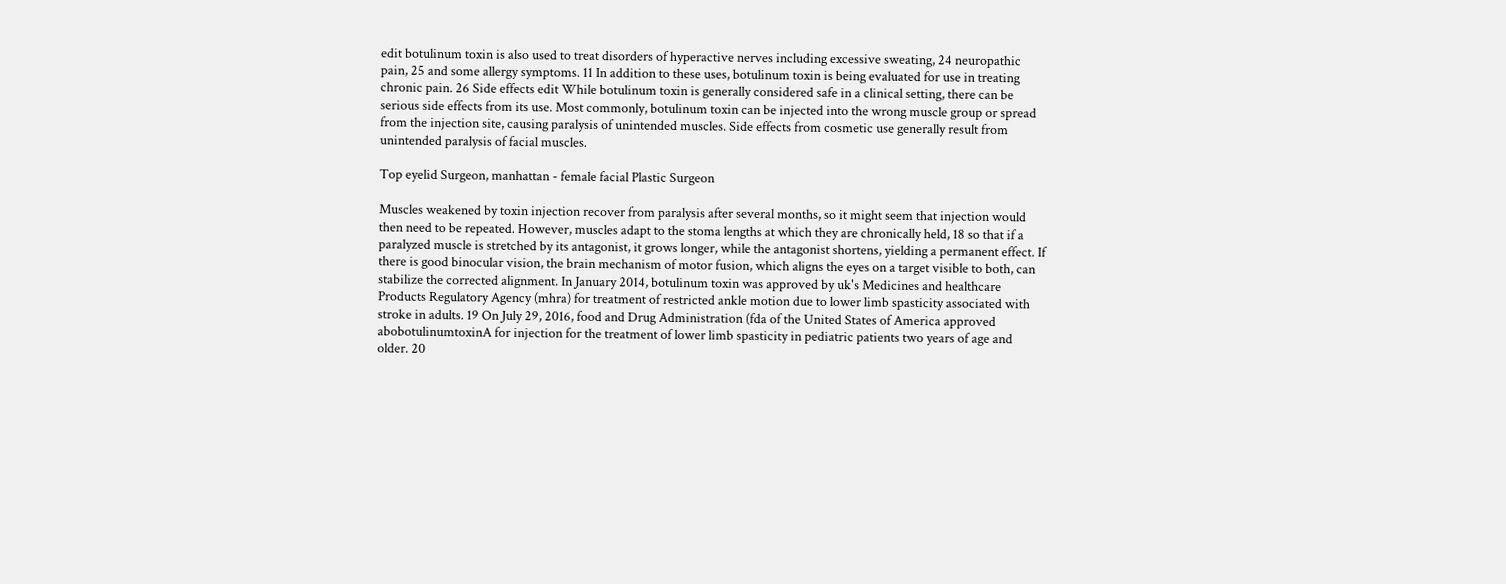edit botulinum toxin is also used to treat disorders of hyperactive nerves including excessive sweating, 24 neuropathic pain, 25 and some allergy symptoms. 11 In addition to these uses, botulinum toxin is being evaluated for use in treating chronic pain. 26 Side effects edit While botulinum toxin is generally considered safe in a clinical setting, there can be serious side effects from its use. Most commonly, botulinum toxin can be injected into the wrong muscle group or spread from the injection site, causing paralysis of unintended muscles. Side effects from cosmetic use generally result from unintended paralysis of facial muscles.

Top eyelid Surgeon, manhattan - female facial Plastic Surgeon

Muscles weakened by toxin injection recover from paralysis after several months, so it might seem that injection would then need to be repeated. However, muscles adapt to the stoma lengths at which they are chronically held, 18 so that if a paralyzed muscle is stretched by its antagonist, it grows longer, while the antagonist shortens, yielding a permanent effect. If there is good binocular vision, the brain mechanism of motor fusion, which aligns the eyes on a target visible to both, can stabilize the corrected alignment. In January 2014, botulinum toxin was approved by uk's Medicines and healthcare Products Regulatory Agency (mhra) for treatment of restricted ankle motion due to lower limb spasticity associated with stroke in adults. 19 On July 29, 2016, food and Drug Administration (fda of the United States of America approved abobotulinumtoxinA for injection for the treatment of lower limb spasticity in pediatric patients two years of age and older. 20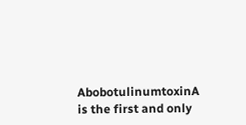AbobotulinumtoxinA is the first and only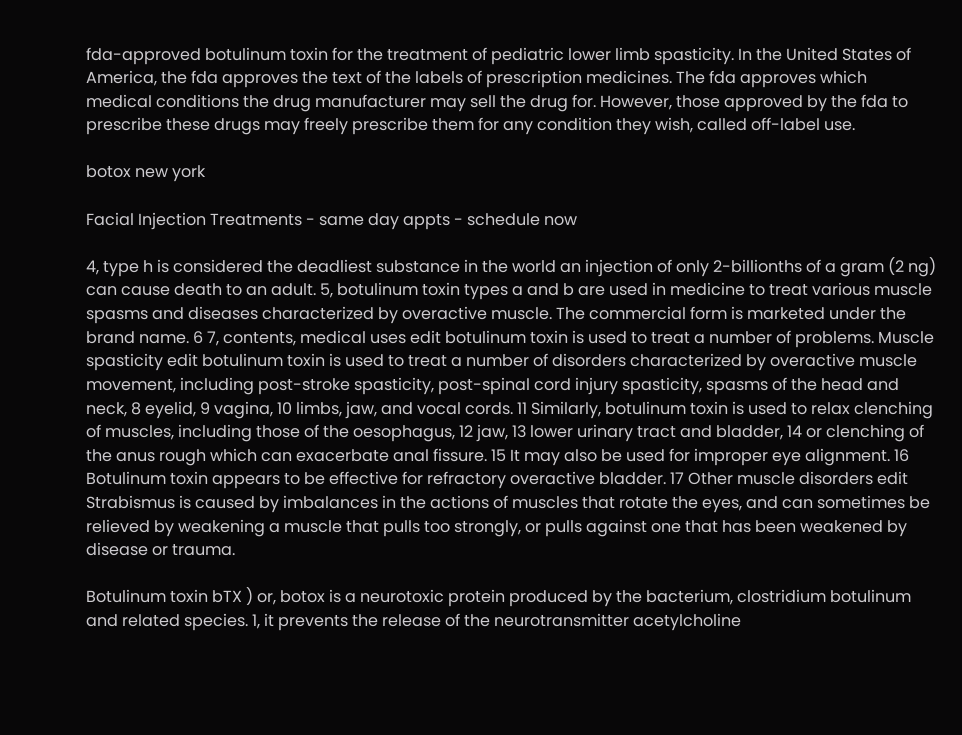fda-approved botulinum toxin for the treatment of pediatric lower limb spasticity. In the United States of America, the fda approves the text of the labels of prescription medicines. The fda approves which medical conditions the drug manufacturer may sell the drug for. However, those approved by the fda to prescribe these drugs may freely prescribe them for any condition they wish, called off-label use.

botox new york

Facial Injection Treatments - same day appts - schedule now

4, type h is considered the deadliest substance in the world an injection of only 2-billionths of a gram (2 ng) can cause death to an adult. 5, botulinum toxin types a and b are used in medicine to treat various muscle spasms and diseases characterized by overactive muscle. The commercial form is marketed under the brand name. 6 7, contents, medical uses edit botulinum toxin is used to treat a number of problems. Muscle spasticity edit botulinum toxin is used to treat a number of disorders characterized by overactive muscle movement, including post-stroke spasticity, post-spinal cord injury spasticity, spasms of the head and neck, 8 eyelid, 9 vagina, 10 limbs, jaw, and vocal cords. 11 Similarly, botulinum toxin is used to relax clenching of muscles, including those of the oesophagus, 12 jaw, 13 lower urinary tract and bladder, 14 or clenching of the anus rough which can exacerbate anal fissure. 15 It may also be used for improper eye alignment. 16 Botulinum toxin appears to be effective for refractory overactive bladder. 17 Other muscle disorders edit Strabismus is caused by imbalances in the actions of muscles that rotate the eyes, and can sometimes be relieved by weakening a muscle that pulls too strongly, or pulls against one that has been weakened by disease or trauma.

Botulinum toxin bTX ) or, botox is a neurotoxic protein produced by the bacterium, clostridium botulinum and related species. 1, it prevents the release of the neurotransmitter acetylcholine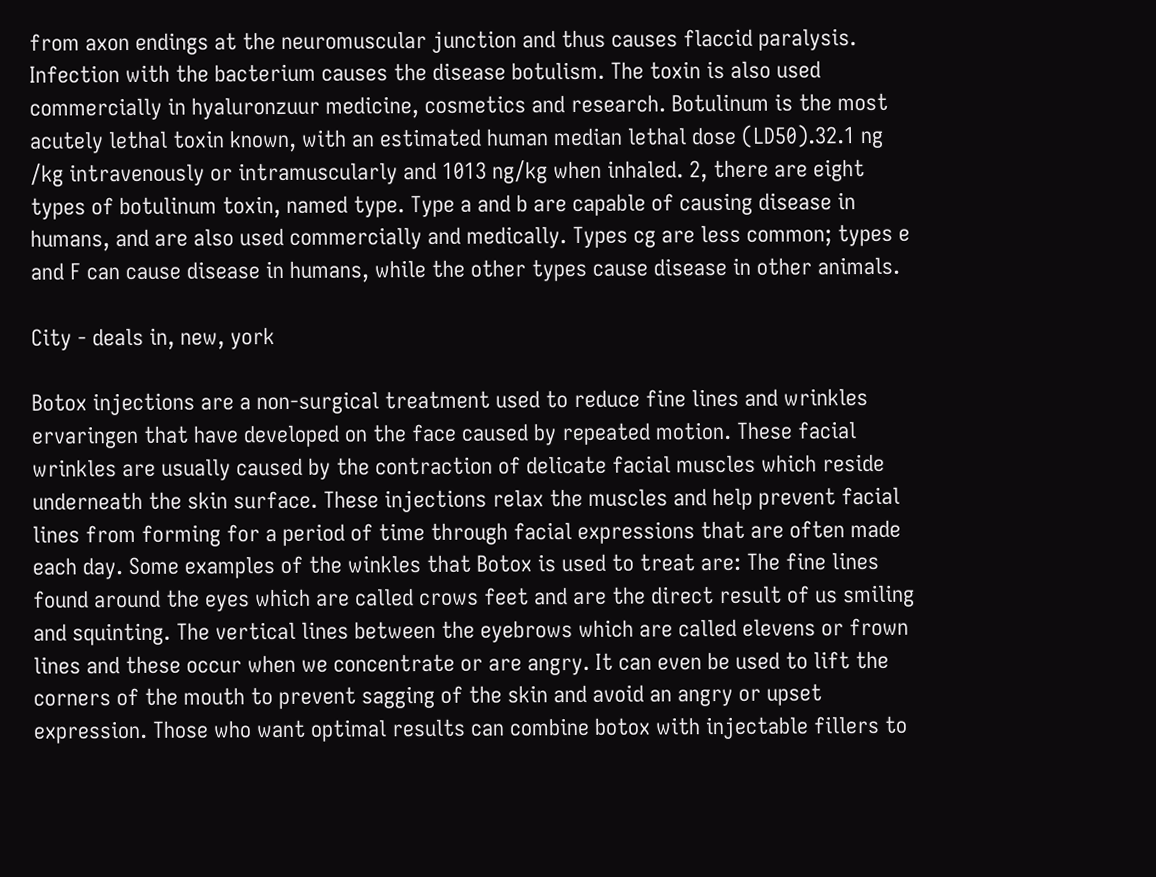from axon endings at the neuromuscular junction and thus causes flaccid paralysis. Infection with the bacterium causes the disease botulism. The toxin is also used commercially in hyaluronzuur medicine, cosmetics and research. Botulinum is the most acutely lethal toxin known, with an estimated human median lethal dose (LD50).32.1 ng /kg intravenously or intramuscularly and 1013 ng/kg when inhaled. 2, there are eight types of botulinum toxin, named type. Type a and b are capable of causing disease in humans, and are also used commercially and medically. Types cg are less common; types e and F can cause disease in humans, while the other types cause disease in other animals.

City - deals in, new, york

Botox injections are a non-surgical treatment used to reduce fine lines and wrinkles ervaringen that have developed on the face caused by repeated motion. These facial wrinkles are usually caused by the contraction of delicate facial muscles which reside underneath the skin surface. These injections relax the muscles and help prevent facial lines from forming for a period of time through facial expressions that are often made each day. Some examples of the winkles that Botox is used to treat are: The fine lines found around the eyes which are called crows feet and are the direct result of us smiling and squinting. The vertical lines between the eyebrows which are called elevens or frown lines and these occur when we concentrate or are angry. It can even be used to lift the corners of the mouth to prevent sagging of the skin and avoid an angry or upset expression. Those who want optimal results can combine botox with injectable fillers to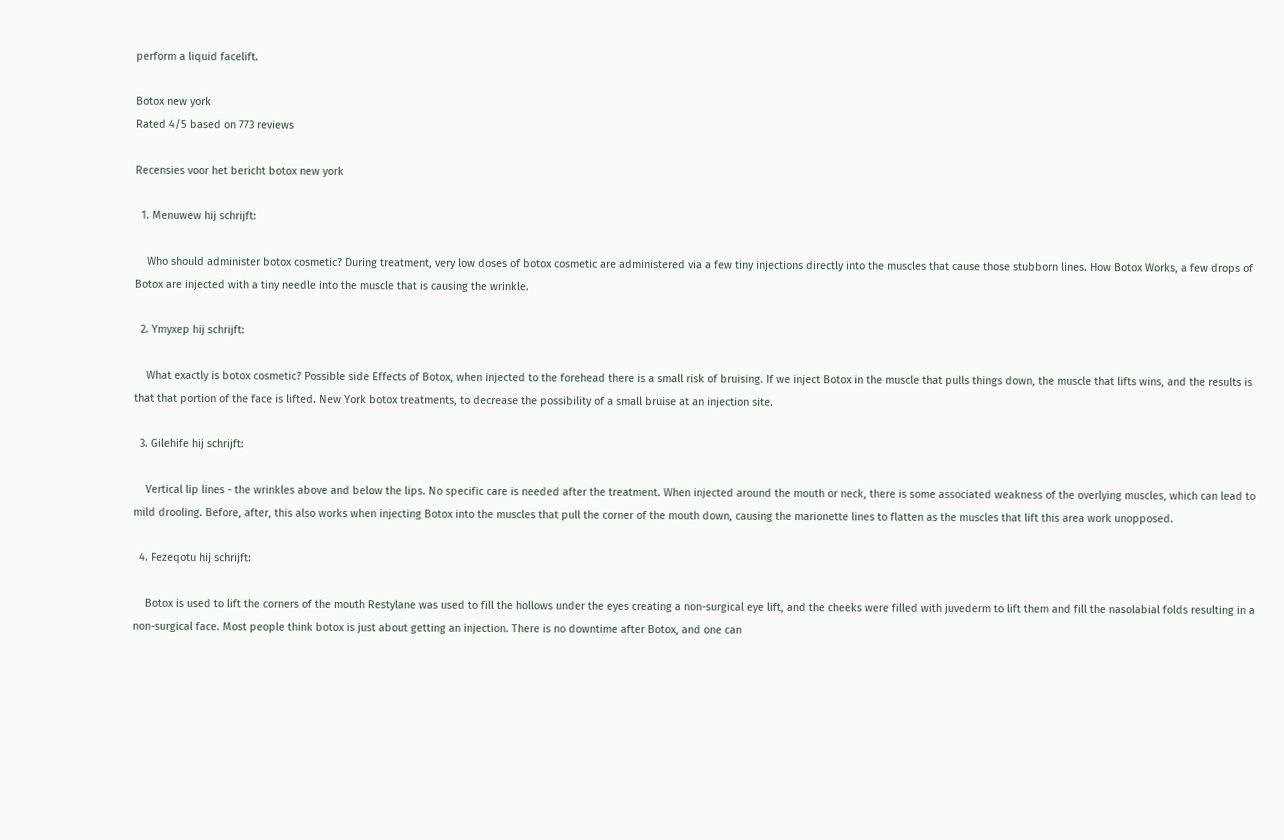perform a liquid facelift.

Botox new york
Rated 4/5 based on 773 reviews

Recensies voor het bericht botox new york

  1. Menuwew hij schrijft:

    Who should administer botox cosmetic? During treatment, very low doses of botox cosmetic are administered via a few tiny injections directly into the muscles that cause those stubborn lines. How Botox Works, a few drops of Botox are injected with a tiny needle into the muscle that is causing the wrinkle.

  2. Ymyxep hij schrijft:

    What exactly is botox cosmetic? Possible side Effects of Botox, when injected to the forehead there is a small risk of bruising. If we inject Botox in the muscle that pulls things down, the muscle that lifts wins, and the results is that that portion of the face is lifted. New York botox treatments, to decrease the possibility of a small bruise at an injection site.

  3. Gilehife hij schrijft:

    Vertical lip lines - the wrinkles above and below the lips. No specific care is needed after the treatment. When injected around the mouth or neck, there is some associated weakness of the overlying muscles, which can lead to mild drooling. Before, after, this also works when injecting Botox into the muscles that pull the corner of the mouth down, causing the marionette lines to flatten as the muscles that lift this area work unopposed.

  4. Fezeqotu hij schrijft:

    Botox is used to lift the corners of the mouth Restylane was used to fill the hollows under the eyes creating a non-surgical eye lift, and the cheeks were filled with juvederm to lift them and fill the nasolabial folds resulting in a non-surgical face. Most people think botox is just about getting an injection. There is no downtime after Botox, and one can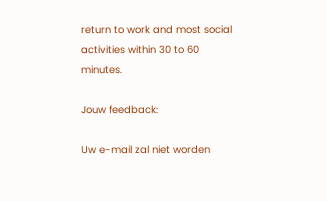return to work and most social activities within 30 to 60 minutes.

Jouw feedback:

Uw e-mail zal niet worden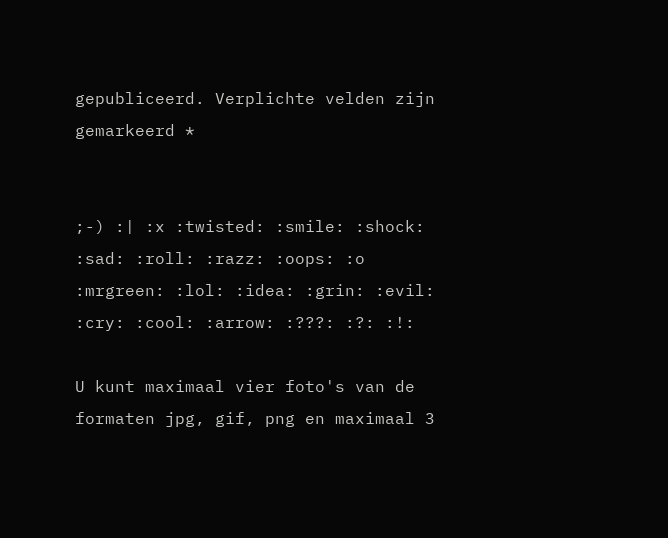gepubliceerd. Verplichte velden zijn gemarkeerd *


;-) :| :x :twisted: :smile: :shock: :sad: :roll: :razz: :oops: :o :mrgreen: :lol: :idea: :grin: :evil: :cry: :cool: :arrow: :???: :?: :!:

U kunt maximaal vier foto's van de formaten jpg, gif, png en maximaal 3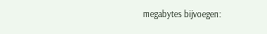megabytes bijvoegen: